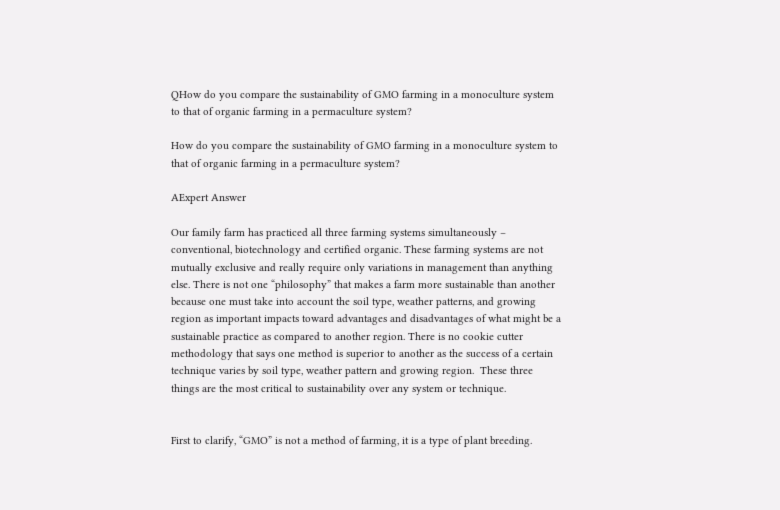QHow do you compare the sustainability of GMO farming in a monoculture system to that of organic farming in a permaculture system?

How do you compare the sustainability of GMO farming in a monoculture system to that of organic farming in a permaculture system?

AExpert Answer

Our family farm has practiced all three farming systems simultaneously – conventional, biotechnology and certified organic. These farming systems are not mutually exclusive and really require only variations in management than anything else. There is not one “philosophy” that makes a farm more sustainable than another because one must take into account the soil type, weather patterns, and growing region as important impacts toward advantages and disadvantages of what might be a sustainable practice as compared to another region. There is no cookie cutter methodology that says one method is superior to another as the success of a certain technique varies by soil type, weather pattern and growing region.  These three things are the most critical to sustainability over any system or technique.


First to clarify, “GMO” is not a method of farming, it is a type of plant breeding.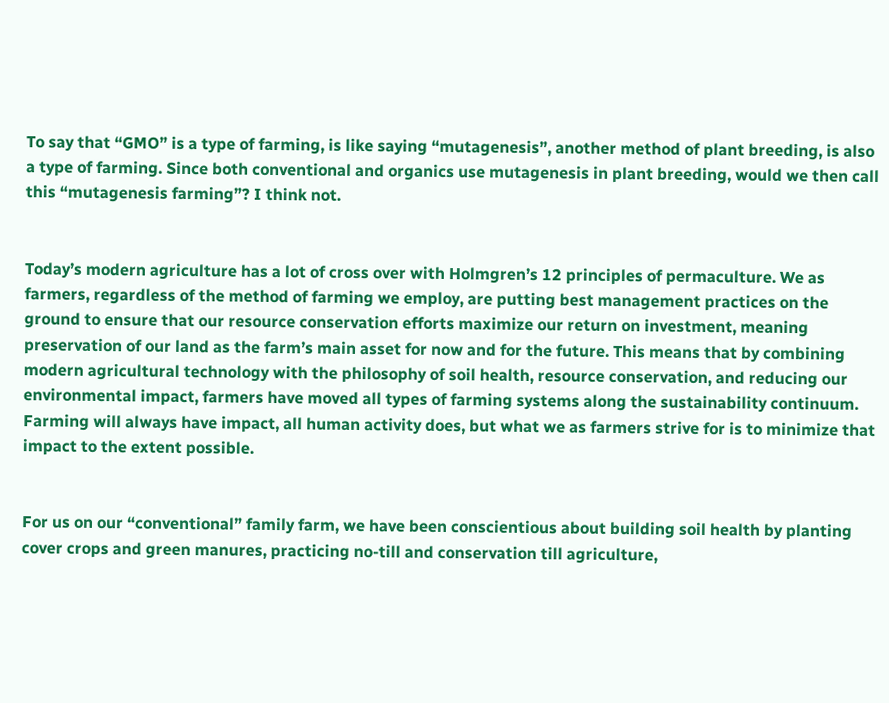To say that “GMO” is a type of farming, is like saying “mutagenesis”, another method of plant breeding, is also a type of farming. Since both conventional and organics use mutagenesis in plant breeding, would we then call this “mutagenesis farming”? I think not.


Today’s modern agriculture has a lot of cross over with Holmgren’s 12 principles of permaculture. We as farmers, regardless of the method of farming we employ, are putting best management practices on the ground to ensure that our resource conservation efforts maximize our return on investment, meaning preservation of our land as the farm’s main asset for now and for the future. This means that by combining modern agricultural technology with the philosophy of soil health, resource conservation, and reducing our environmental impact, farmers have moved all types of farming systems along the sustainability continuum. Farming will always have impact, all human activity does, but what we as farmers strive for is to minimize that impact to the extent possible.


For us on our “conventional” family farm, we have been conscientious about building soil health by planting cover crops and green manures, practicing no-till and conservation till agriculture,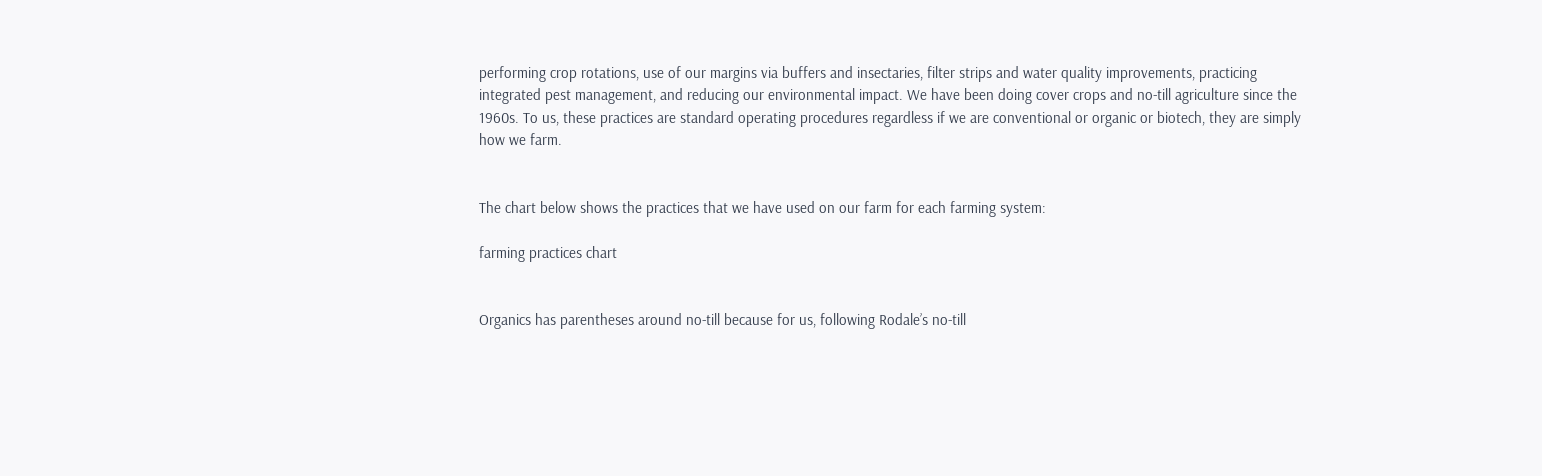performing crop rotations, use of our margins via buffers and insectaries, filter strips and water quality improvements, practicing integrated pest management, and reducing our environmental impact. We have been doing cover crops and no-till agriculture since the 1960s. To us, these practices are standard operating procedures regardless if we are conventional or organic or biotech, they are simply how we farm.


The chart below shows the practices that we have used on our farm for each farming system:

farming practices chart


Organics has parentheses around no-till because for us, following Rodale’s no-till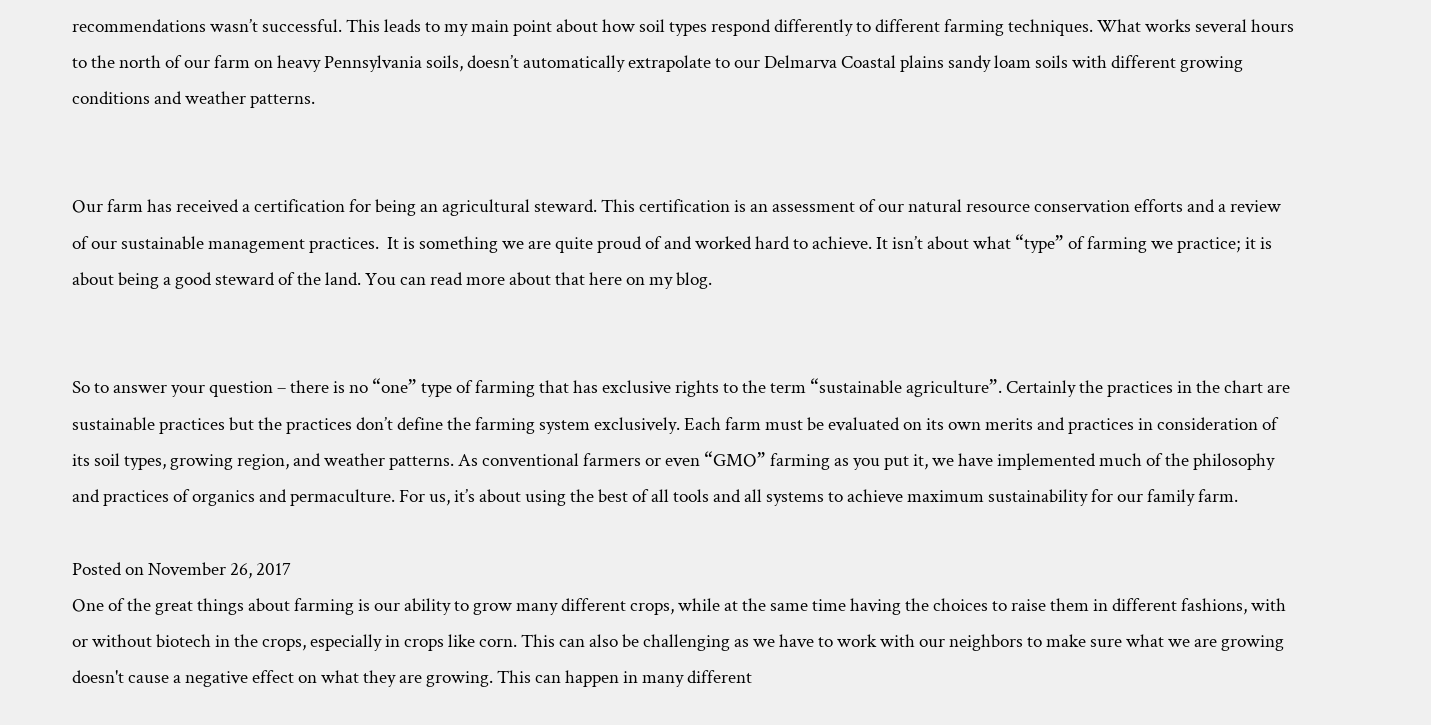recommendations wasn’t successful. This leads to my main point about how soil types respond differently to different farming techniques. What works several hours to the north of our farm on heavy Pennsylvania soils, doesn’t automatically extrapolate to our Delmarva Coastal plains sandy loam soils with different growing conditions and weather patterns.


Our farm has received a certification for being an agricultural steward. This certification is an assessment of our natural resource conservation efforts and a review of our sustainable management practices.  It is something we are quite proud of and worked hard to achieve. It isn’t about what “type” of farming we practice; it is about being a good steward of the land. You can read more about that here on my blog.


So to answer your question – there is no “one” type of farming that has exclusive rights to the term “sustainable agriculture”. Certainly the practices in the chart are sustainable practices but the practices don’t define the farming system exclusively. Each farm must be evaluated on its own merits and practices in consideration of its soil types, growing region, and weather patterns. As conventional farmers or even “GMO” farming as you put it, we have implemented much of the philosophy and practices of organics and permaculture. For us, it’s about using the best of all tools and all systems to achieve maximum sustainability for our family farm.

Posted on November 26, 2017
One of the great things about farming is our ability to grow many different crops, while at the same time having the choices to raise them in different fashions, with or without biotech in the crops, especially in crops like corn. This can also be challenging as we have to work with our neighbors to make sure what we are growing doesn't cause a negative effect on what they are growing. This can happen in many different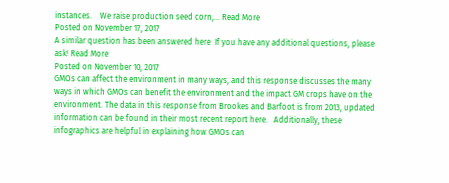instances.    We raise production seed corn,... Read More
Posted on November 17, 2017
A similar question has been answered here  If you have any additional questions, please ask! Read More
Posted on November 10, 2017
GMOs can affect the environment in many ways, and this response discusses the many ways in which GMOs can benefit the environment and the impact GM crops have on the environment. The data in this response from Brookes and Barfoot is from 2013, updated information can be found in their most recent report here.   Additionally, these infographics are helpful in explaining how GMOs can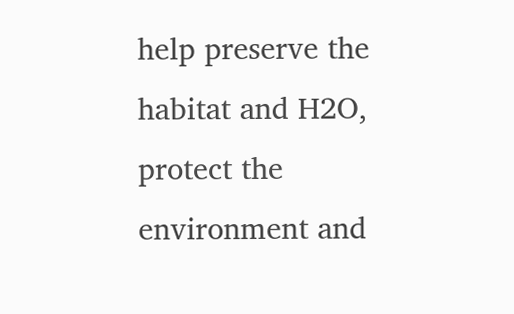help preserve the habitat and H2O, protect the environment and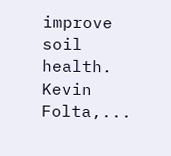improve soil health.   Kevin Folta,...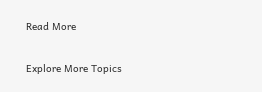Read More

Explore More Topics